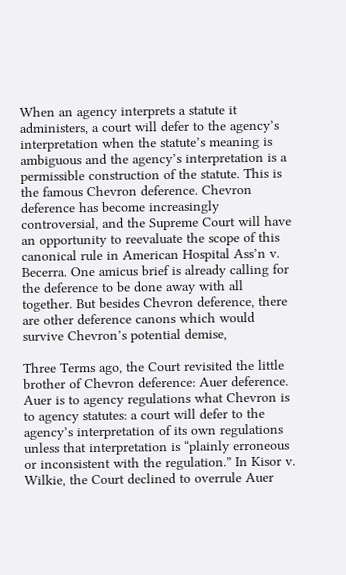When an agency interprets a statute it administers, a court will defer to the agency’s interpretation when the statute’s meaning is ambiguous and the agency’s interpretation is a permissible construction of the statute. This is the famous Chevron deference. Chevron deference has become increasingly controversial, and the Supreme Court will have an opportunity to reevaluate the scope of this canonical rule in American Hospital Ass’n v. Becerra. One amicus brief is already calling for the deference to be done away with all together. But besides Chevron deference, there are other deference canons which would survive Chevron’s potential demise,

Three Terms ago, the Court revisited the little brother of Chevron deference: Auer deference. Auer is to agency regulations what Chevron is to agency statutes: a court will defer to the agency’s interpretation of its own regulations unless that interpretation is “plainly erroneous or inconsistent with the regulation.” In Kisor v. Wilkie, the Court declined to overrule Auer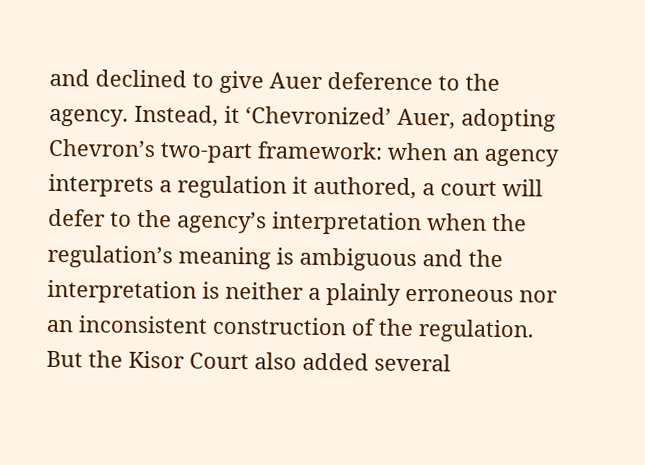and declined to give Auer deference to the agency. Instead, it ‘Chevronized’ Auer, adopting Chevron’s two-part framework: when an agency interprets a regulation it authored, a court will defer to the agency’s interpretation when the regulation’s meaning is ambiguous and the interpretation is neither a plainly erroneous nor an inconsistent construction of the regulation. But the Kisor Court also added several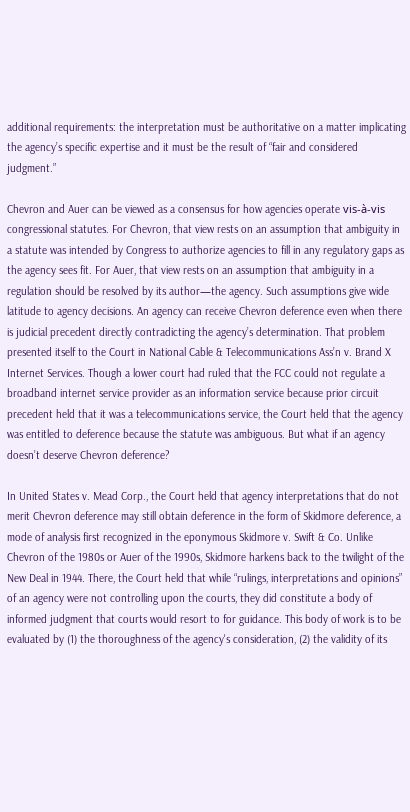additional requirements: the interpretation must be authoritative on a matter implicating the agency’s specific expertise and it must be the result of “fair and considered judgment.”

Chevron and Auer can be viewed as a consensus for how agencies operate vis-à-vis congressional statutes. For Chevron, that view rests on an assumption that ambiguity in a statute was intended by Congress to authorize agencies to fill in any regulatory gaps as the agency sees fit. For Auer, that view rests on an assumption that ambiguity in a regulation should be resolved by its author—the agency. Such assumptions give wide latitude to agency decisions. An agency can receive Chevron deference even when there is judicial precedent directly contradicting the agency’s determination. That problem presented itself to the Court in National Cable & Telecommunications Ass’n v. Brand X Internet Services. Though a lower court had ruled that the FCC could not regulate a broadband internet service provider as an information service because prior circuit precedent held that it was a telecommunications service, the Court held that the agency was entitled to deference because the statute was ambiguous. But what if an agency doesn’t deserve Chevron deference?

In United States v. Mead Corp., the Court held that agency interpretations that do not merit Chevron deference may still obtain deference in the form of Skidmore deference, a mode of analysis first recognized in the eponymous Skidmore v. Swift & Co. Unlike Chevron of the 1980s or Auer of the 1990s, Skidmore harkens back to the twilight of the New Deal in 1944. There, the Court held that while “rulings, interpretations and opinions” of an agency were not controlling upon the courts, they did constitute a body of informed judgment that courts would resort to for guidance. This body of work is to be evaluated by (1) the thoroughness of the agency's consideration, (2) the validity of its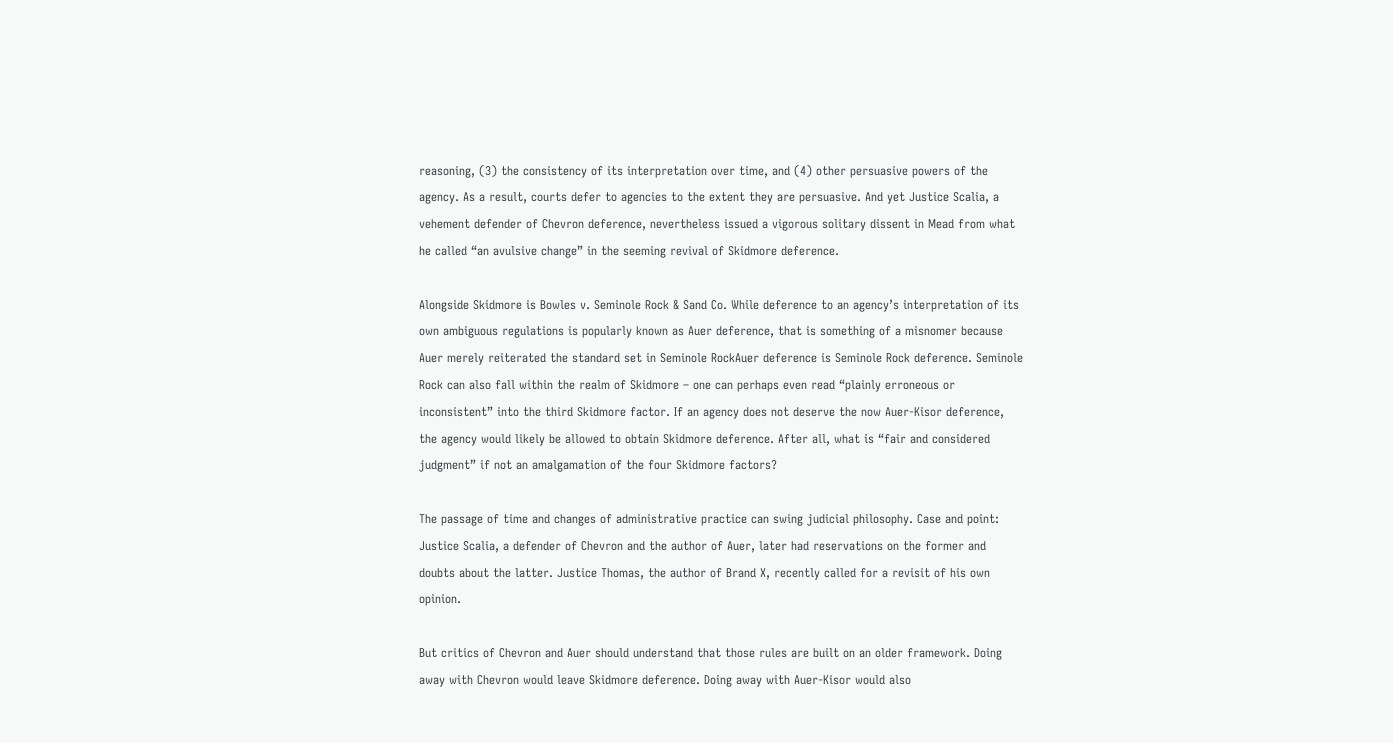reasoning, (3) the consistency of its interpretation over time, and (4) other persuasive powers of the agency. As a result, courts defer to agencies to the extent they are persuasive. And yet Justice Scalia, a vehement defender of Chevron deference, nevertheless issued a vigorous solitary dissent in Mead from what he called “an avulsive change” in the seeming revival of Skidmore deference.

Alongside Skidmore is Bowles v. Seminole Rock & Sand Co. While deference to an agency’s interpretation of its own ambiguous regulations is popularly known as Auer deference, that is something of a misnomer because Auer merely reiterated the standard set in Seminole RockAuer deference is Seminole Rock deference. Seminole Rock can also fall within the realm of Skidmore – one can perhaps even read “plainly erroneous or inconsistent” into the third Skidmore factor. If an agency does not deserve the now Auer-Kisor deference, the agency would likely be allowed to obtain Skidmore deference. After all, what is “fair and considered judgment” if not an amalgamation of the four Skidmore factors?

The passage of time and changes of administrative practice can swing judicial philosophy. Case and point: Justice Scalia, a defender of Chevron and the author of Auer, later had reservations on the former and doubts about the latter. Justice Thomas, the author of Brand X, recently called for a revisit of his own opinion.

But critics of Chevron and Auer should understand that those rules are built on an older framework. Doing away with Chevron would leave Skidmore deference. Doing away with Auer-Kisor would also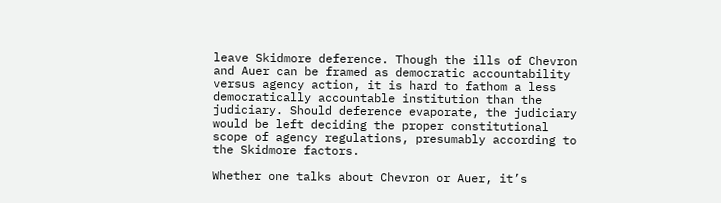leave Skidmore deference. Though the ills of Chevron and Auer can be framed as democratic accountability versus agency action, it is hard to fathom a less democratically accountable institution than the judiciary. Should deference evaporate, the judiciary would be left deciding the proper constitutional scope of agency regulations, presumably according to the Skidmore factors.

Whether one talks about Chevron or Auer, it’s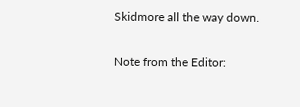Skidmore all the way down.

Note from the Editor: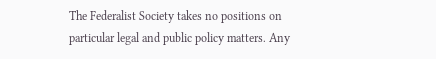The Federalist Society takes no positions on particular legal and public policy matters. Any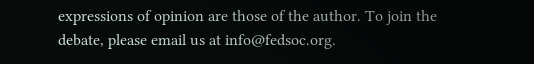expressions of opinion are those of the author. To join the debate, please email us at info@fedsoc.org.